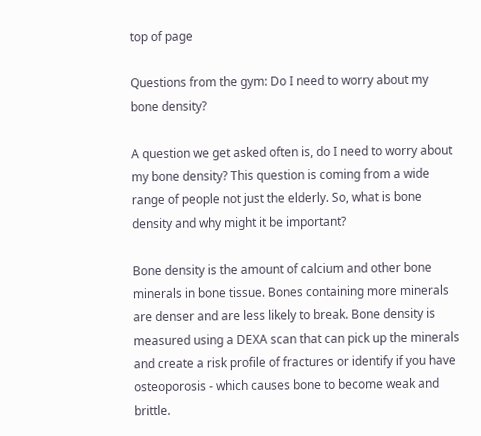top of page

Questions from the gym: Do I need to worry about my bone density?

A question we get asked often is, do I need to worry about my bone density? This question is coming from a wide range of people not just the elderly. So, what is bone density and why might it be important?

Bone density is the amount of calcium and other bone minerals in bone tissue. Bones containing more minerals are denser and are less likely to break. Bone density is measured using a DEXA scan that can pick up the minerals and create a risk profile of fractures or identify if you have osteoporosis - which causes bone to become weak and brittle.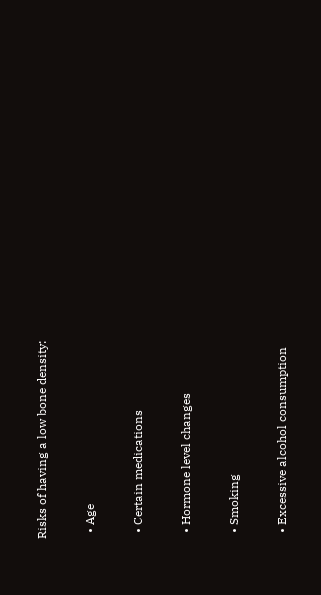Risks of having a low bone density:

  • Age

  • Certain medications

  • Hormone level changes

  • Smoking

  • Excessive alcohol consumption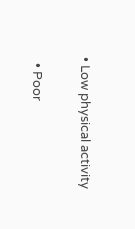• Low physical activity

  • Poor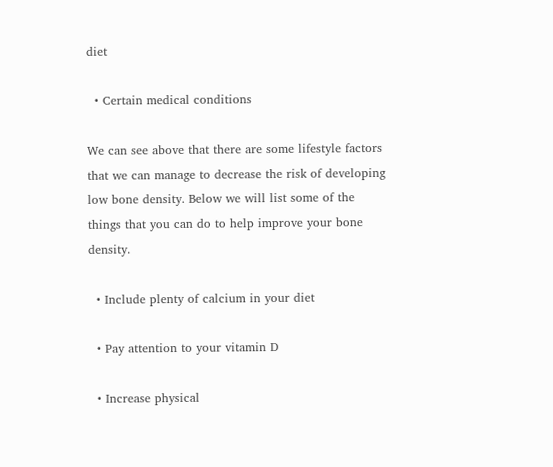diet

  • Certain medical conditions

We can see above that there are some lifestyle factors that we can manage to decrease the risk of developing low bone density. Below we will list some of the things that you can do to help improve your bone density.

  • Include plenty of calcium in your diet

  • Pay attention to your vitamin D

  • Increase physical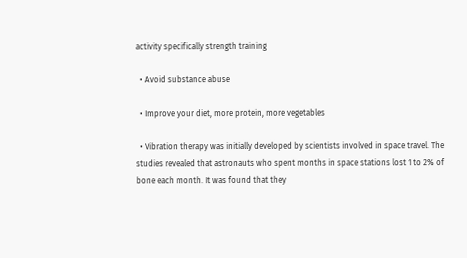activity specifically strength training

  • Avoid substance abuse

  • Improve your diet, more protein, more vegetables

  • Vibration therapy was initially developed by scientists involved in space travel. The studies revealed that astronauts who spent months in space stations lost 1 to 2% of bone each month. It was found that they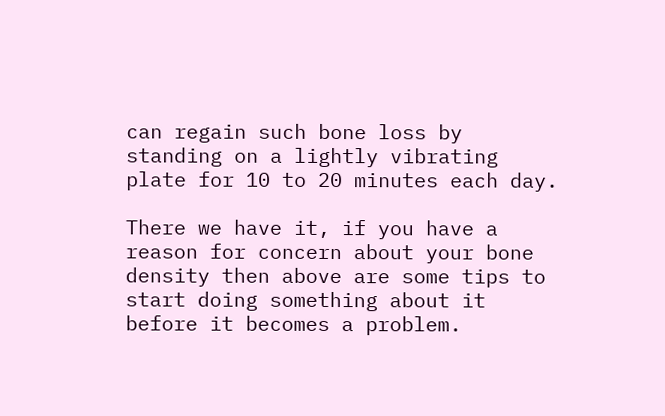can regain such bone loss by standing on a lightly vibrating plate for 10 to 20 minutes each day.

There we have it, if you have a reason for concern about your bone density then above are some tips to start doing something about it before it becomes a problem.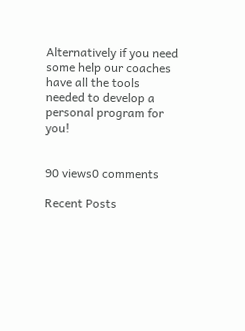Alternatively if you need some help our coaches have all the tools needed to develop a personal program for you!


90 views0 comments

Recent Posts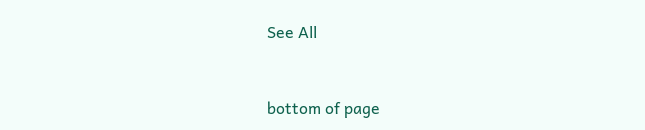See All


bottom of page